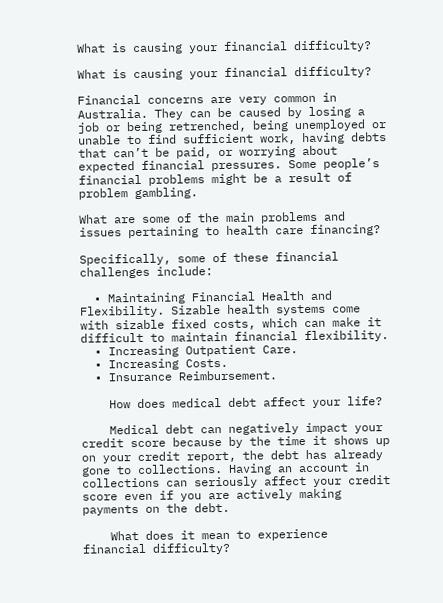What is causing your financial difficulty?

What is causing your financial difficulty?

Financial concerns are very common in Australia. They can be caused by losing a job or being retrenched, being unemployed or unable to find sufficient work, having debts that can’t be paid, or worrying about expected financial pressures. Some people’s financial problems might be a result of problem gambling.

What are some of the main problems and issues pertaining to health care financing?

Specifically, some of these financial challenges include:

  • Maintaining Financial Health and Flexibility. Sizable health systems come with sizable fixed costs, which can make it difficult to maintain financial flexibility.
  • Increasing Outpatient Care.
  • Increasing Costs.
  • Insurance Reimbursement.

    How does medical debt affect your life?

    Medical debt can negatively impact your credit score because by the time it shows up on your credit report, the debt has already gone to collections. Having an account in collections can seriously affect your credit score even if you are actively making payments on the debt.

    What does it mean to experience financial difficulty?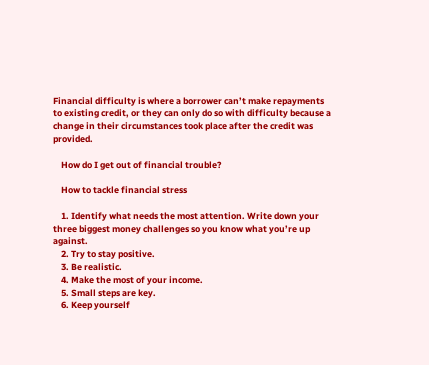Financial difficulty is where a borrower can’t make repayments to existing credit, or they can only do so with difficulty because a change in their circumstances took place after the credit was provided.

    How do I get out of financial trouble?

    How to tackle financial stress

    1. Identify what needs the most attention. Write down your three biggest money challenges so you know what you’re up against.
    2. Try to stay positive.
    3. Be realistic.
    4. Make the most of your income.
    5. Small steps are key.
    6. Keep yourself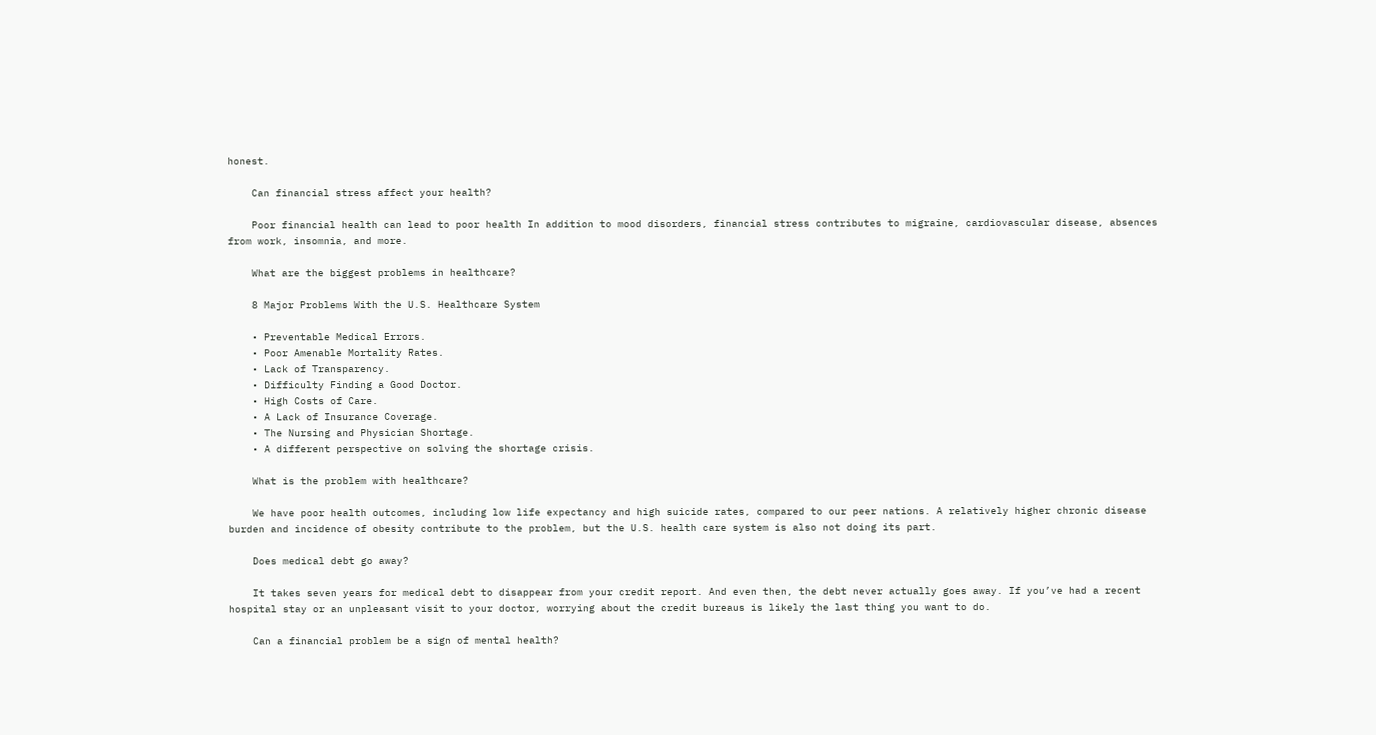honest.

    Can financial stress affect your health?

    Poor financial health can lead to poor health In addition to mood disorders, financial stress contributes to migraine, cardiovascular disease, absences from work, insomnia, and more.

    What are the biggest problems in healthcare?

    8 Major Problems With the U.S. Healthcare System

    • Preventable Medical Errors.
    • Poor Amenable Mortality Rates.
    • Lack of Transparency.
    • Difficulty Finding a Good Doctor.
    • High Costs of Care.
    • A Lack of Insurance Coverage.
    • The Nursing and Physician Shortage.
    • A different perspective on solving the shortage crisis.

    What is the problem with healthcare?

    We have poor health outcomes, including low life expectancy and high suicide rates, compared to our peer nations. A relatively higher chronic disease burden and incidence of obesity contribute to the problem, but the U.S. health care system is also not doing its part.

    Does medical debt go away?

    It takes seven years for medical debt to disappear from your credit report. And even then, the debt never actually goes away. If you’ve had a recent hospital stay or an unpleasant visit to your doctor, worrying about the credit bureaus is likely the last thing you want to do.

    Can a financial problem be a sign of mental health?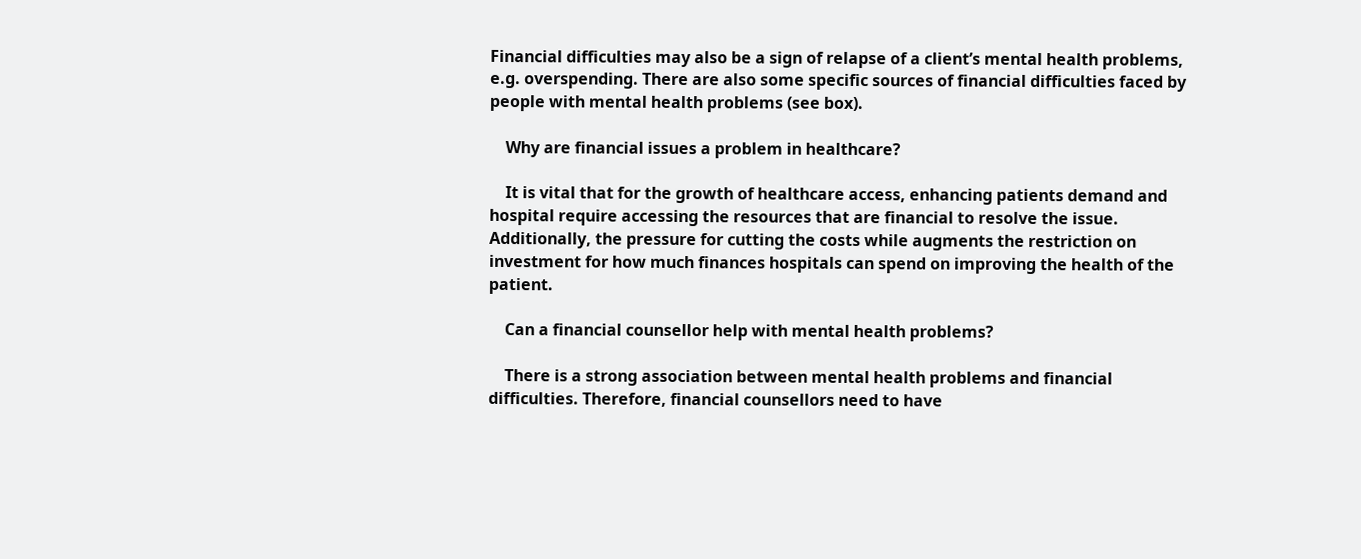Financial difficulties may also be a sign of relapse of a client’s mental health problems, e.g. overspending. There are also some specific sources of financial difficulties faced by people with mental health problems (see box).

    Why are financial issues a problem in healthcare?

    It is vital that for the growth of healthcare access, enhancing patients demand and hospital require accessing the resources that are financial to resolve the issue. Additionally, the pressure for cutting the costs while augments the restriction on investment for how much finances hospitals can spend on improving the health of the patient.

    Can a financial counsellor help with mental health problems?

    There is a strong association between mental health problems and financial difficulties. Therefore, financial counsellors need to have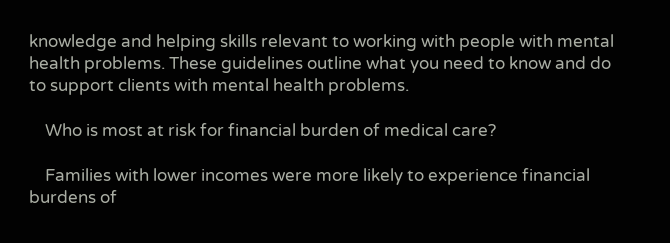knowledge and helping skills relevant to working with people with mental health problems. These guidelines outline what you need to know and do to support clients with mental health problems.

    Who is most at risk for financial burden of medical care?

    Families with lower incomes were more likely to experience financial burdens of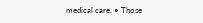medical care. • Those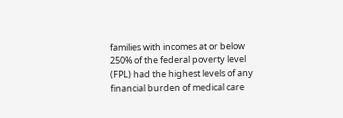families with incomes at or below 250% of the federal poverty level (FPL) had the highest levels of any financial burden of medical care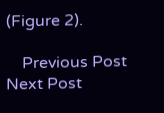(Figure 2).

    Previous Post Next Post